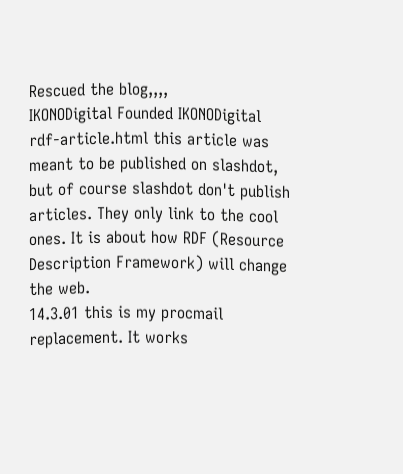Rescued the blog,,,,
IKONODigital Founded IKONODigital
rdf-article.html this article was meant to be published on slashdot, but of course slashdot don't publish articles. They only link to the cool ones. It is about how RDF (Resource Description Framework) will change the web.
14.3.01 this is my procmail replacement. It works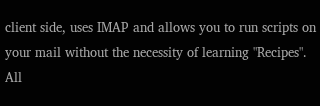client side, uses IMAP and allows you to run scripts on your mail without the necessity of learning "Recipes". All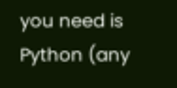you need is Python (any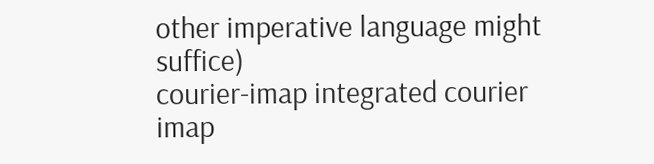other imperative language might suffice)
courier-imap integrated courier imap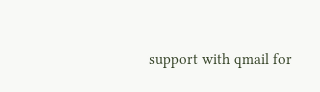support with qmail for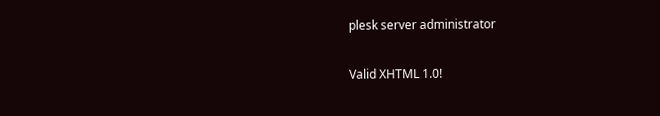plesk server administrator

Valid XHTML 1.0!